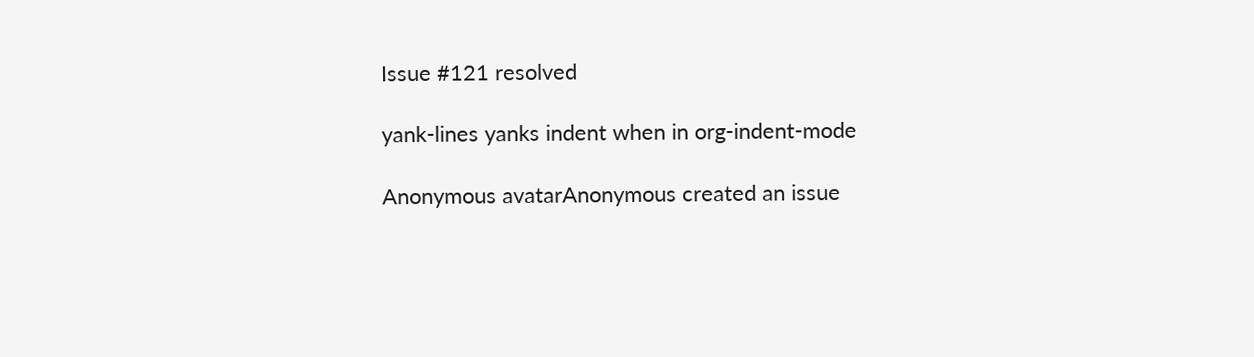Issue #121 resolved

yank-lines yanks indent when in org-indent-mode

Anonymous avatarAnonymous created an issue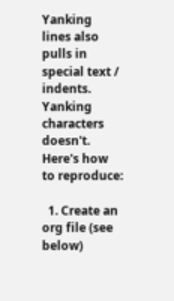Yanking lines also pulls in special text / indents. Yanking characters doesn't. Here's how to reproduce:

  1. Create an org file (see below)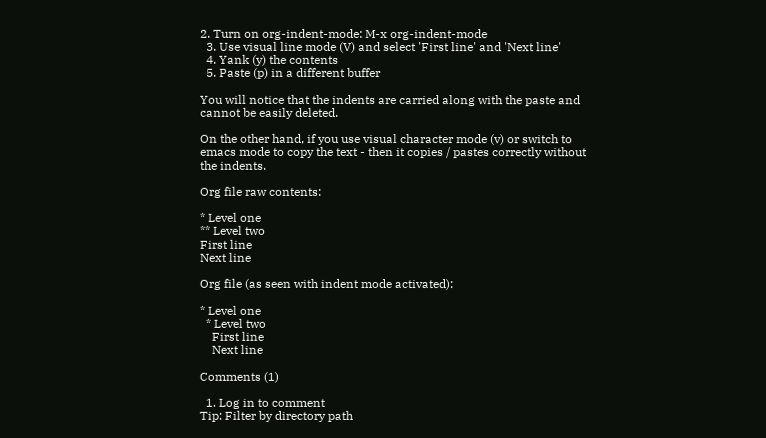2. Turn on org-indent-mode: M-x org-indent-mode
  3. Use visual line mode (V) and select 'First line' and 'Next line'
  4. Yank (y) the contents
  5. Paste (p) in a different buffer

You will notice that the indents are carried along with the paste and cannot be easily deleted.

On the other hand, if you use visual character mode (v) or switch to emacs mode to copy the text - then it copies / pastes correctly without the indents.

Org file raw contents:

* Level one
** Level two
First line
Next line

Org file (as seen with indent mode activated):

* Level one
  * Level two
    First line
    Next line

Comments (1)

  1. Log in to comment
Tip: Filter by directory path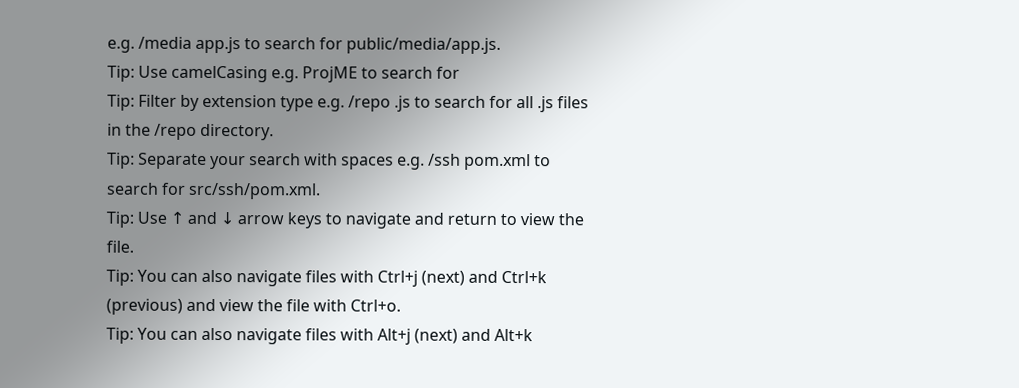e.g. /media app.js to search for public/media/app.js.
Tip: Use camelCasing e.g. ProjME to search for
Tip: Filter by extension type e.g. /repo .js to search for all .js files in the /repo directory.
Tip: Separate your search with spaces e.g. /ssh pom.xml to search for src/ssh/pom.xml.
Tip: Use ↑ and ↓ arrow keys to navigate and return to view the file.
Tip: You can also navigate files with Ctrl+j (next) and Ctrl+k (previous) and view the file with Ctrl+o.
Tip: You can also navigate files with Alt+j (next) and Alt+k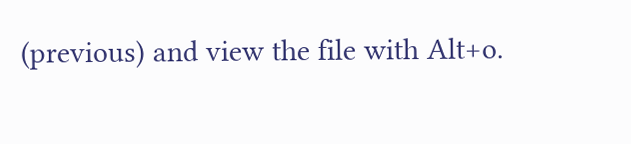(previous) and view the file with Alt+o.